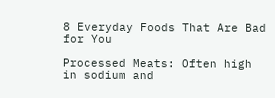8 Everyday Foods That Are Bad for You

Processed Meats: Often high in sodium and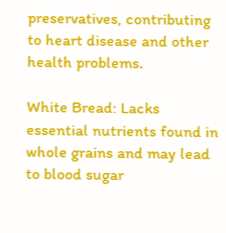preservatives, contributing to heart disease and other health problems.

White Bread: Lacks essential nutrients found in whole grains and may lead to blood sugar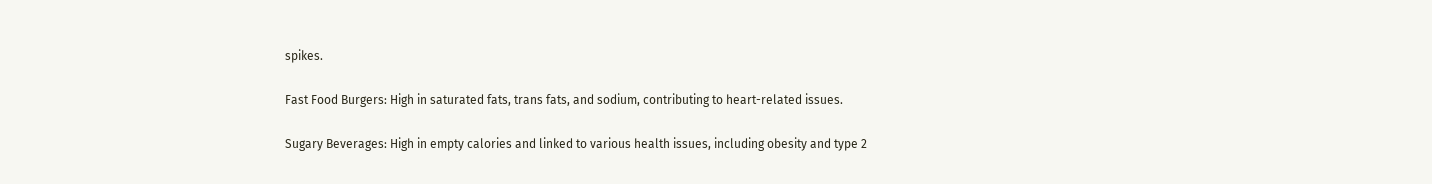spikes.

Fast Food Burgers: High in saturated fats, trans fats, and sodium, contributing to heart-related issues.

Sugary Beverages: High in empty calories and linked to various health issues, including obesity and type 2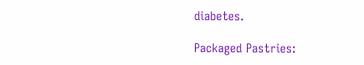diabetes.

Packaged Pastries: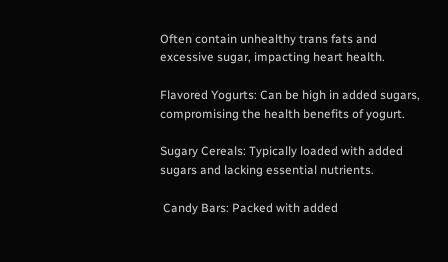Often contain unhealthy trans fats and excessive sugar, impacting heart health.

Flavored Yogurts: Can be high in added sugars, compromising the health benefits of yogurt.

Sugary Cereals: Typically loaded with added sugars and lacking essential nutrients.

 Candy Bars: Packed with added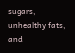sugars, unhealthy fats, and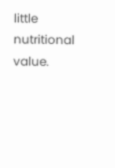little nutritional value.